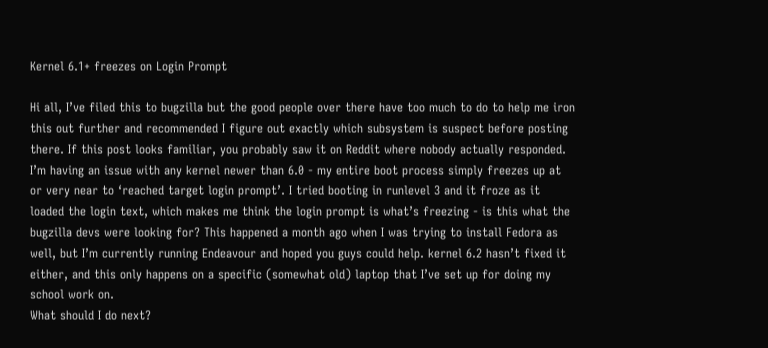Kernel 6.1+ freezes on Login Prompt

Hi all, I’ve filed this to bugzilla but the good people over there have too much to do to help me iron this out further and recommended I figure out exactly which subsystem is suspect before posting there. If this post looks familiar, you probably saw it on Reddit where nobody actually responded.
I’m having an issue with any kernel newer than 6.0 - my entire boot process simply freezes up at or very near to ‘reached target login prompt’. I tried booting in runlevel 3 and it froze as it loaded the login text, which makes me think the login prompt is what’s freezing - is this what the bugzilla devs were looking for? This happened a month ago when I was trying to install Fedora as well, but I’m currently running Endeavour and hoped you guys could help. kernel 6.2 hasn’t fixed it either, and this only happens on a specific (somewhat old) laptop that I’ve set up for doing my school work on.
What should I do next?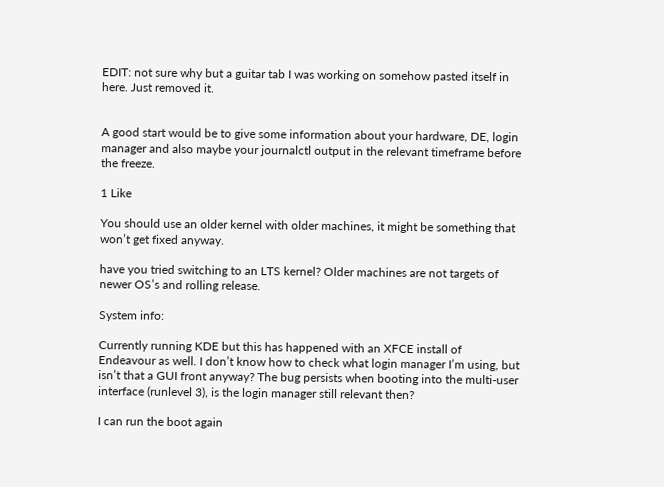EDIT: not sure why but a guitar tab I was working on somehow pasted itself in here. Just removed it.


A good start would be to give some information about your hardware, DE, login manager and also maybe your journalctl output in the relevant timeframe before the freeze.

1 Like

You should use an older kernel with older machines, it might be something that won’t get fixed anyway.

have you tried switching to an LTS kernel? Older machines are not targets of newer OS’s and rolling release.

System info:

Currently running KDE but this has happened with an XFCE install of Endeavour as well. I don’t know how to check what login manager I’m using, but isn’t that a GUI front anyway? The bug persists when booting into the multi-user interface (runlevel 3), is the login manager still relevant then?

I can run the boot again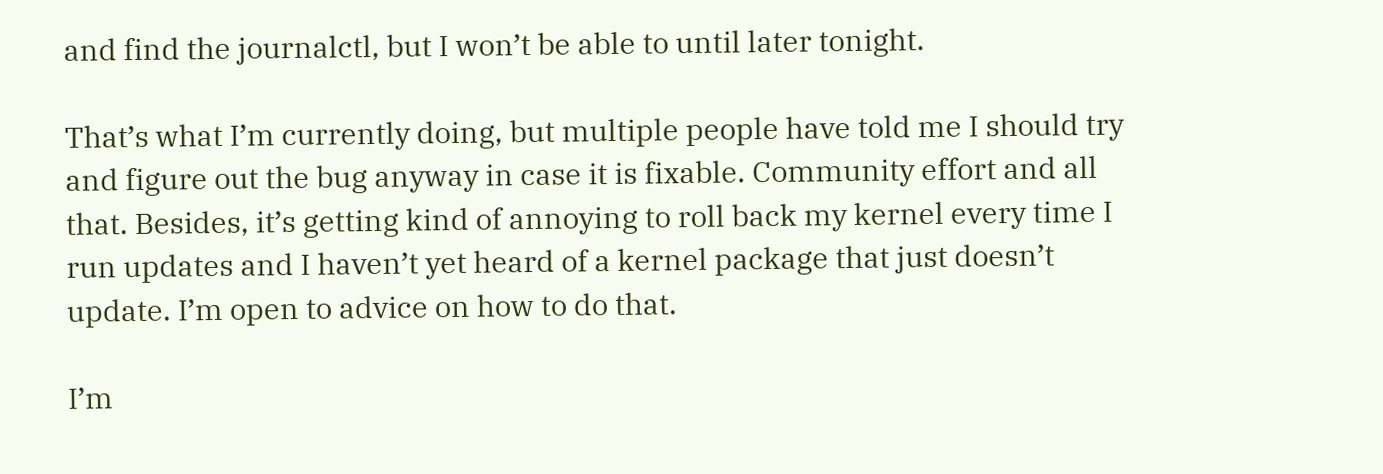and find the journalctl, but I won’t be able to until later tonight.

That’s what I’m currently doing, but multiple people have told me I should try and figure out the bug anyway in case it is fixable. Community effort and all that. Besides, it’s getting kind of annoying to roll back my kernel every time I run updates and I haven’t yet heard of a kernel package that just doesn’t update. I’m open to advice on how to do that.

I’m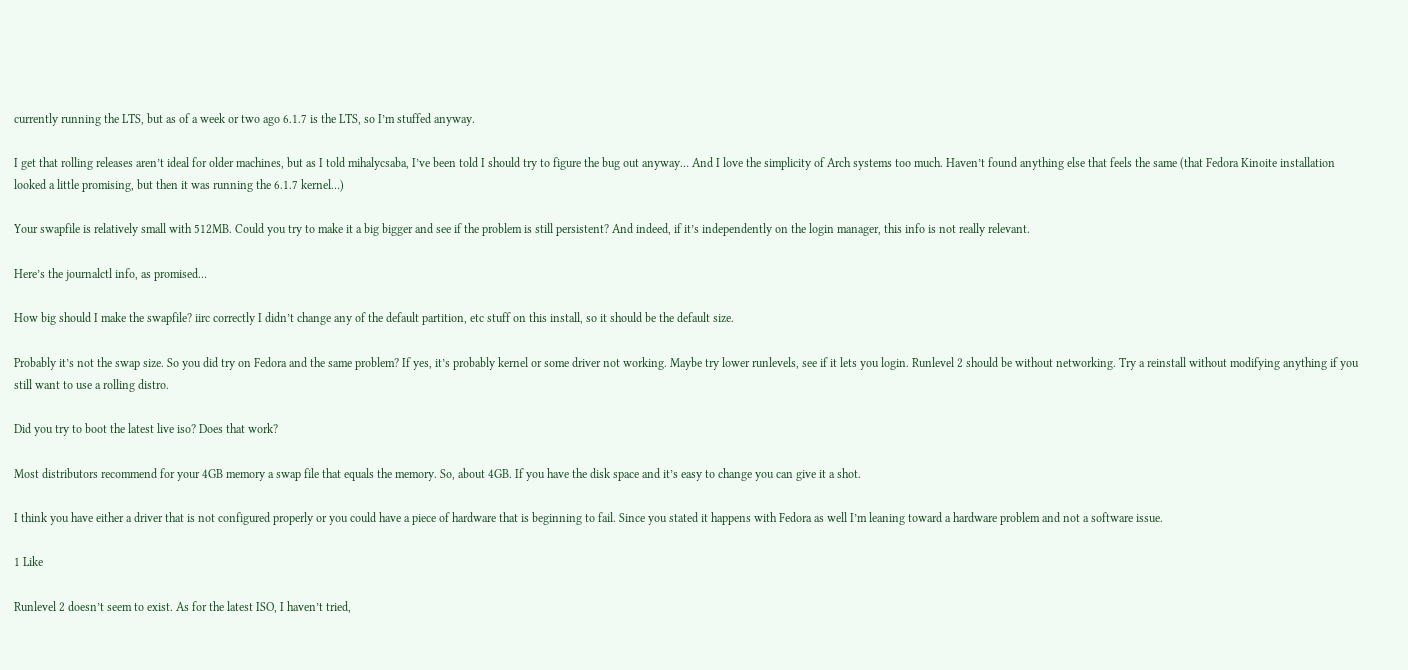currently running the LTS, but as of a week or two ago 6.1.7 is the LTS, so I’m stuffed anyway.

I get that rolling releases aren’t ideal for older machines, but as I told mihalycsaba, I’ve been told I should try to figure the bug out anyway… And I love the simplicity of Arch systems too much. Haven’t found anything else that feels the same (that Fedora Kinoite installation looked a little promising, but then it was running the 6.1.7 kernel…)

Your swapfile is relatively small with 512MB. Could you try to make it a big bigger and see if the problem is still persistent? And indeed, if it’s independently on the login manager, this info is not really relevant.

Here’s the journalctl info, as promised…

How big should I make the swapfile? iirc correctly I didn’t change any of the default partition, etc stuff on this install, so it should be the default size.

Probably it’s not the swap size. So you did try on Fedora and the same problem? If yes, it’s probably kernel or some driver not working. Maybe try lower runlevels, see if it lets you login. Runlevel 2 should be without networking. Try a reinstall without modifying anything if you still want to use a rolling distro.

Did you try to boot the latest live iso? Does that work?

Most distributors recommend for your 4GB memory a swap file that equals the memory. So, about 4GB. If you have the disk space and it’s easy to change you can give it a shot.

I think you have either a driver that is not configured properly or you could have a piece of hardware that is beginning to fail. Since you stated it happens with Fedora as well I’m leaning toward a hardware problem and not a software issue.

1 Like

Runlevel 2 doesn’t seem to exist. As for the latest ISO, I haven’t tried,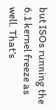but ISOs running the 6.1 kernel freeze as well. That’s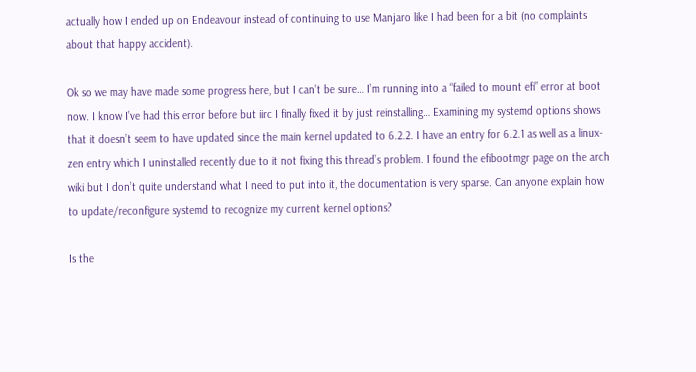actually how I ended up on Endeavour instead of continuing to use Manjaro like I had been for a bit (no complaints about that happy accident).

Ok so we may have made some progress here, but I can’t be sure… I’m running into a “failed to mount efi” error at boot now. I know I’ve had this error before but iirc I finally fixed it by just reinstalling… Examining my systemd options shows that it doesn’t seem to have updated since the main kernel updated to 6.2.2. I have an entry for 6.2.1 as well as a linux-zen entry which I uninstalled recently due to it not fixing this thread’s problem. I found the efibootmgr page on the arch wiki but I don’t quite understand what I need to put into it, the documentation is very sparse. Can anyone explain how to update/reconfigure systemd to recognize my current kernel options?

Is the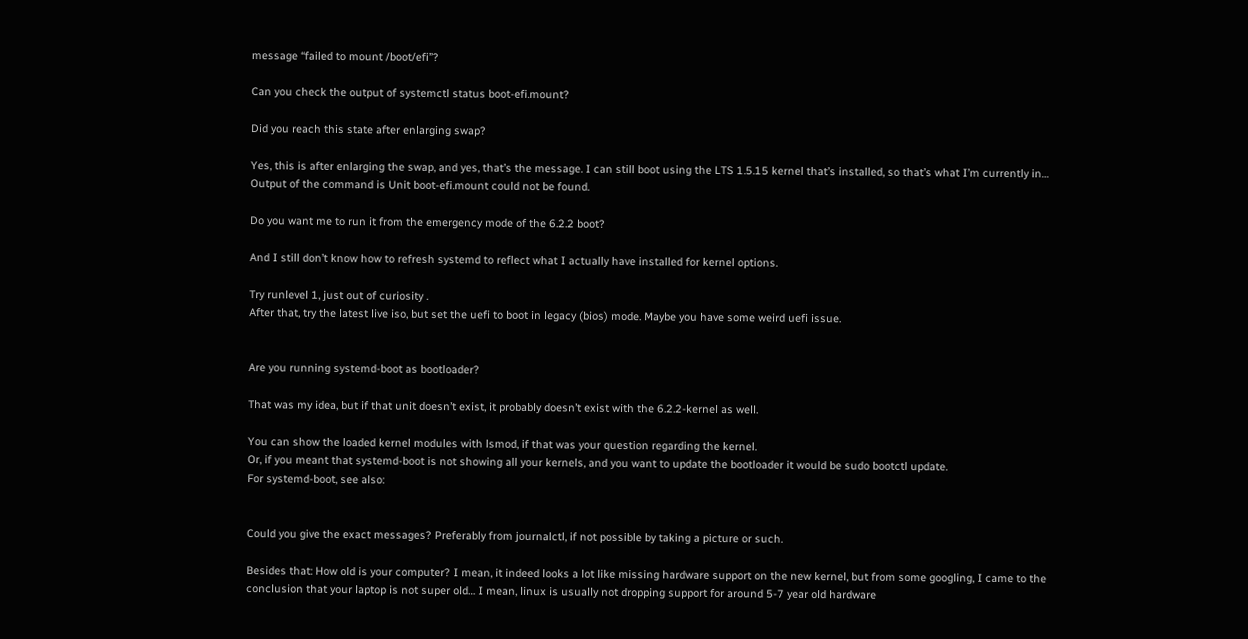message “failed to mount /boot/efi”?

Can you check the output of systemctl status boot-efi.mount?

Did you reach this state after enlarging swap?

Yes, this is after enlarging the swap, and yes, that’s the message. I can still boot using the LTS 1.5.15 kernel that’s installed, so that’s what I’m currently in… Output of the command is Unit boot-efi.mount could not be found.

Do you want me to run it from the emergency mode of the 6.2.2 boot?

And I still don’t know how to refresh systemd to reflect what I actually have installed for kernel options.

Try runlevel 1, just out of curiosity .
After that, try the latest live iso, but set the uefi to boot in legacy (bios) mode. Maybe you have some weird uefi issue.


Are you running systemd-boot as bootloader?

That was my idea, but if that unit doesn’t exist, it probably doesn’t exist with the 6.2.2-kernel as well.

You can show the loaded kernel modules with lsmod, if that was your question regarding the kernel.
Or, if you meant that systemd-boot is not showing all your kernels, and you want to update the bootloader it would be sudo bootctl update.
For systemd-boot, see also:


Could you give the exact messages? Preferably from journalctl, if not possible by taking a picture or such.

Besides that: How old is your computer? I mean, it indeed looks a lot like missing hardware support on the new kernel, but from some googling, I came to the conclusion that your laptop is not super old… I mean, linux is usually not dropping support for around 5-7 year old hardware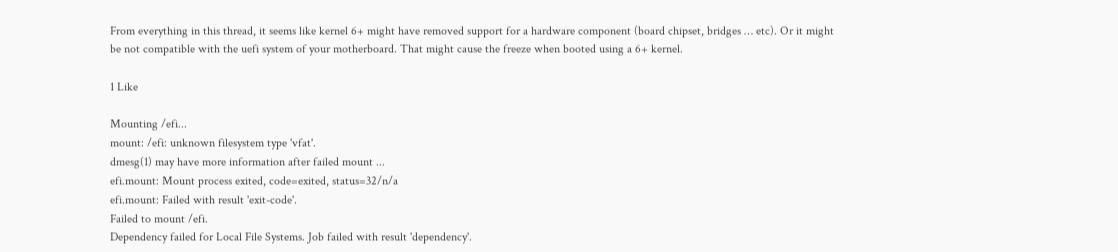From everything in this thread, it seems like kernel 6+ might have removed support for a hardware component (board chipset, bridges … etc). Or it might be not compatible with the uefi system of your motherboard. That might cause the freeze when booted using a 6+ kernel.

1 Like

Mounting /efi...
mount: /efi: unknown filesystem type 'vfat'.
dmesg(1) may have more information after failed mount ...
efi.mount: Mount process exited, code=exited, status=32/n/a
efi.mount: Failed with result 'exit-code'.
Failed to mount /efi.
Dependency failed for Local File Systems. Job failed with result 'dependency'.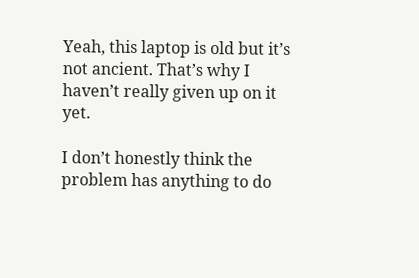Yeah, this laptop is old but it’s not ancient. That’s why I haven’t really given up on it yet.

I don’t honestly think the problem has anything to do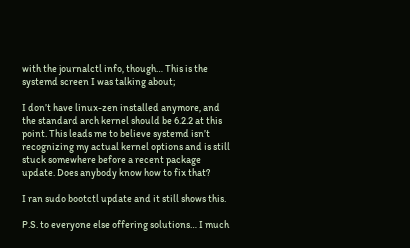with the journalctl info, though… This is the systemd screen I was talking about;

I don’t have linux-zen installed anymore, and the standard arch kernel should be 6.2.2 at this point. This leads me to believe systemd isn’t recognizing my actual kernel options and is still stuck somewhere before a recent package update. Does anybody know how to fix that?

I ran sudo bootctl update and it still shows this.

P.S. to everyone else offering solutions… I much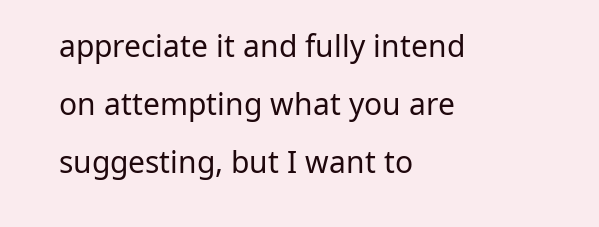appreciate it and fully intend on attempting what you are suggesting, but I want to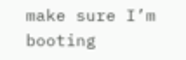make sure I’m booting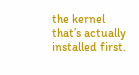the kernel that’s actually installed first.